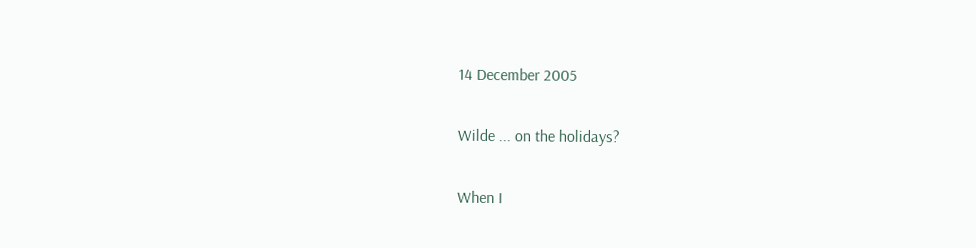14 December 2005

Wilde ... on the holidays?

When I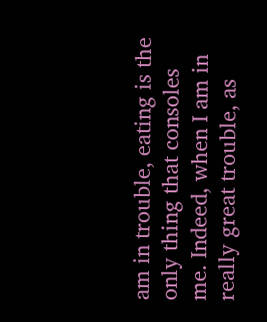am in trouble, eating is the only thing that consoles me. Indeed, when I am in really great trouble, as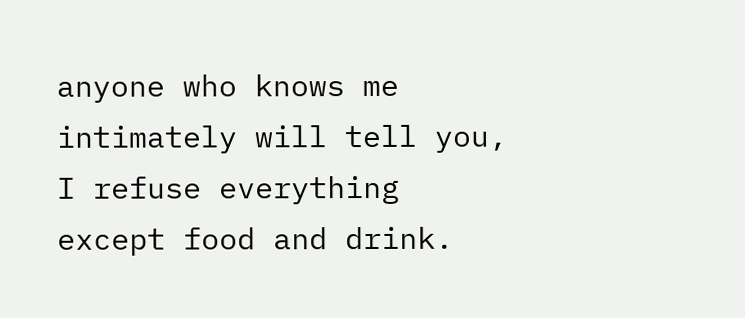anyone who knows me intimately will tell you, I refuse everything except food and drink.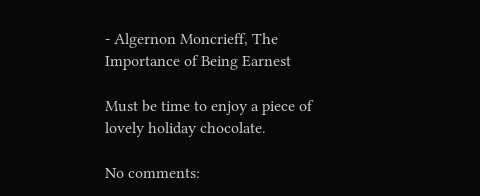- Algernon Moncrieff, The Importance of Being Earnest

Must be time to enjoy a piece of lovely holiday chocolate.

No comments: